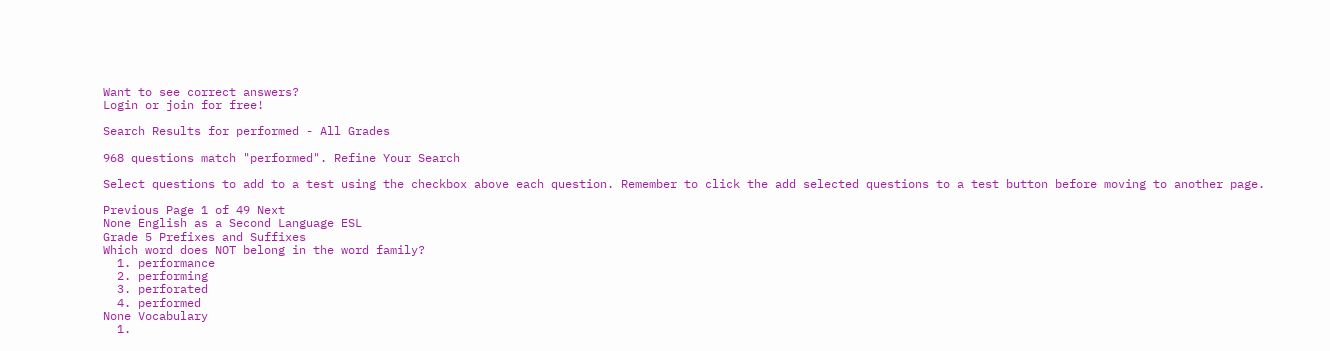Want to see correct answers?
Login or join for free!

Search Results for performed - All Grades

968 questions match "performed". Refine Your Search

Select questions to add to a test using the checkbox above each question. Remember to click the add selected questions to a test button before moving to another page.

Previous Page 1 of 49 Next
None English as a Second Language ESL
Grade 5 Prefixes and Suffixes
Which word does NOT belong in the word family?
  1. performance
  2. performing
  3. perforated
  4. performed
None Vocabulary
  1.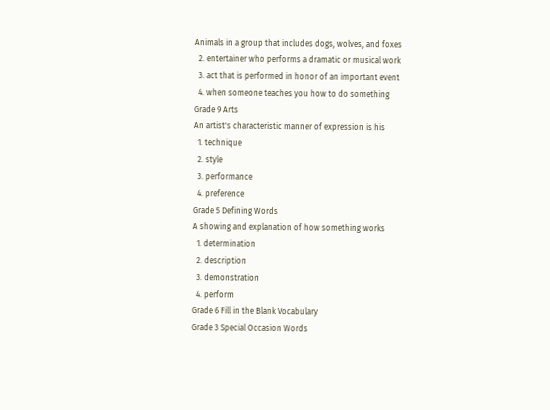Animals in a group that includes dogs, wolves, and foxes
  2. entertainer who performs a dramatic or musical work
  3. act that is performed in honor of an important event
  4. when someone teaches you how to do something
Grade 9 Arts
An artist's characteristic manner of expression is his
  1. technique
  2. style
  3. performance
  4. preference
Grade 5 Defining Words
A showing and explanation of how something works
  1. determination
  2. description
  3. demonstration
  4. perform
Grade 6 Fill in the Blank Vocabulary
Grade 3 Special Occasion Words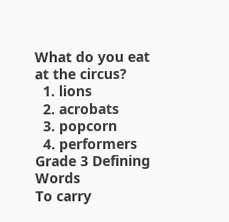What do you eat at the circus?
  1. lions
  2. acrobats
  3. popcorn
  4. performers
Grade 3 Defining Words
To carry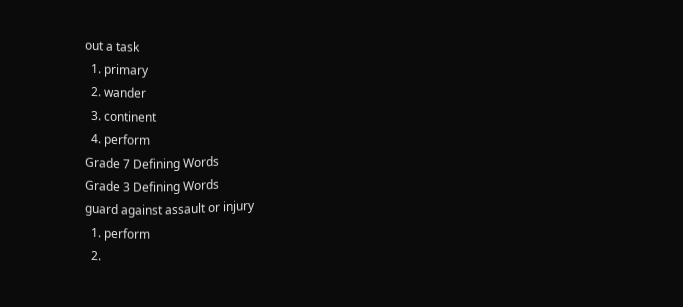out a task
  1. primary
  2. wander
  3. continent
  4. perform
Grade 7 Defining Words
Grade 3 Defining Words
guard against assault or injury
  1. perform
  2.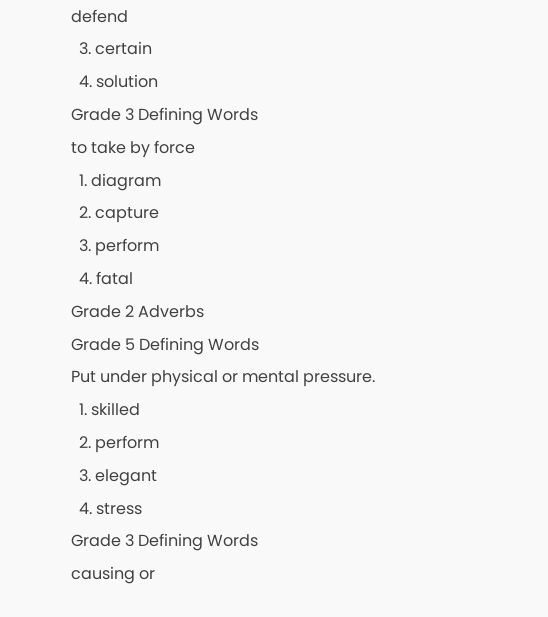defend
  3. certain
  4. solution
Grade 3 Defining Words
to take by force
  1. diagram
  2. capture
  3. perform
  4. fatal
Grade 2 Adverbs
Grade 5 Defining Words
Put under physical or mental pressure.
  1. skilled
  2. perform
  3. elegant
  4. stress
Grade 3 Defining Words
causing or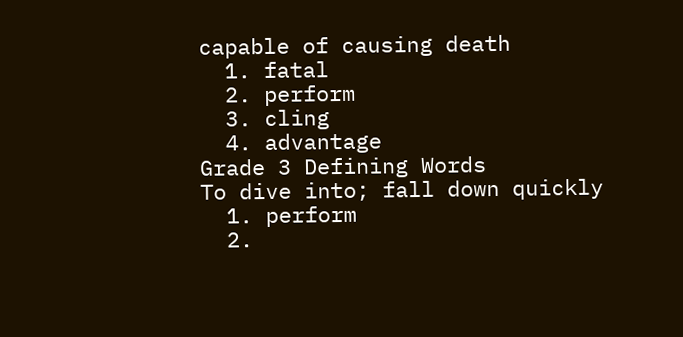capable of causing death
  1. fatal
  2. perform
  3. cling
  4. advantage
Grade 3 Defining Words
To dive into; fall down quickly
  1. perform
  2.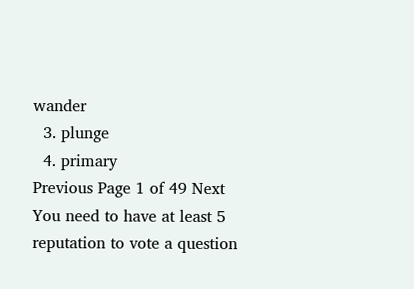wander
  3. plunge
  4. primary
Previous Page 1 of 49 Next
You need to have at least 5 reputation to vote a question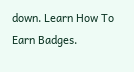down. Learn How To Earn Badges.